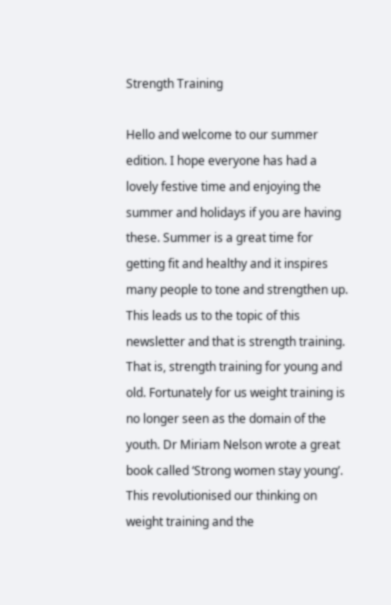Strength Training

Hello and welcome to our summer edition. I hope everyone has had a lovely festive time and enjoying the summer and holidays if you are having these. Summer is a great time for getting fit and healthy and it inspires many people to tone and strengthen up. This leads us to the topic of this newsletter and that is strength training. That is, strength training for young and old. Fortunately for us weight training is no longer seen as the domain of the youth. Dr Miriam Nelson wrote a great book called ‘Strong women stay young’. This revolutionised our thinking on weight training and the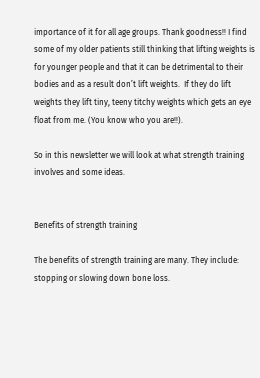importance of it for all age groups. Thank goodness!! I find some of my older patients still thinking that lifting weights is for younger people and that it can be detrimental to their bodies and as a result don’t lift weights.  If they do lift weights they lift tiny, teeny titchy weights which gets an eye float from me. (You know who you are!!).

So in this newsletter we will look at what strength training involves and some ideas.


Benefits of strength training

The benefits of strength training are many. They include: stopping or slowing down bone loss.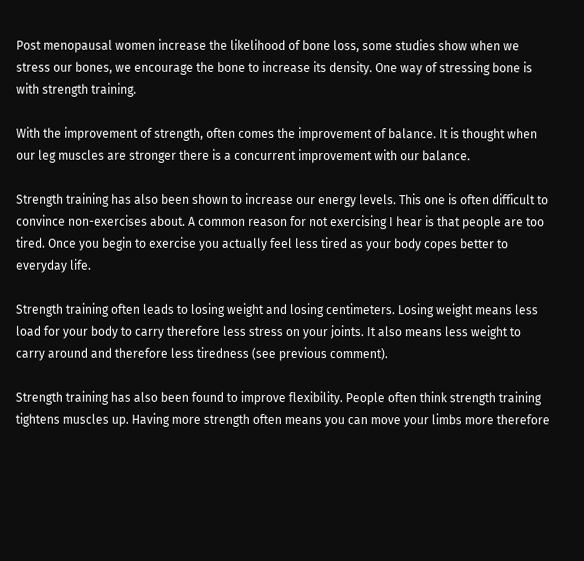Post menopausal women increase the likelihood of bone loss, some studies show when we stress our bones, we encourage the bone to increase its density. One way of stressing bone is with strength training.

With the improvement of strength, often comes the improvement of balance. It is thought when our leg muscles are stronger there is a concurrent improvement with our balance.

Strength training has also been shown to increase our energy levels. This one is often difficult to convince non-exercises about. A common reason for not exercising I hear is that people are too tired. Once you begin to exercise you actually feel less tired as your body copes better to everyday life.

Strength training often leads to losing weight and losing centimeters. Losing weight means less load for your body to carry therefore less stress on your joints. It also means less weight to carry around and therefore less tiredness (see previous comment).

Strength training has also been found to improve flexibility. People often think strength training tightens muscles up. Having more strength often means you can move your limbs more therefore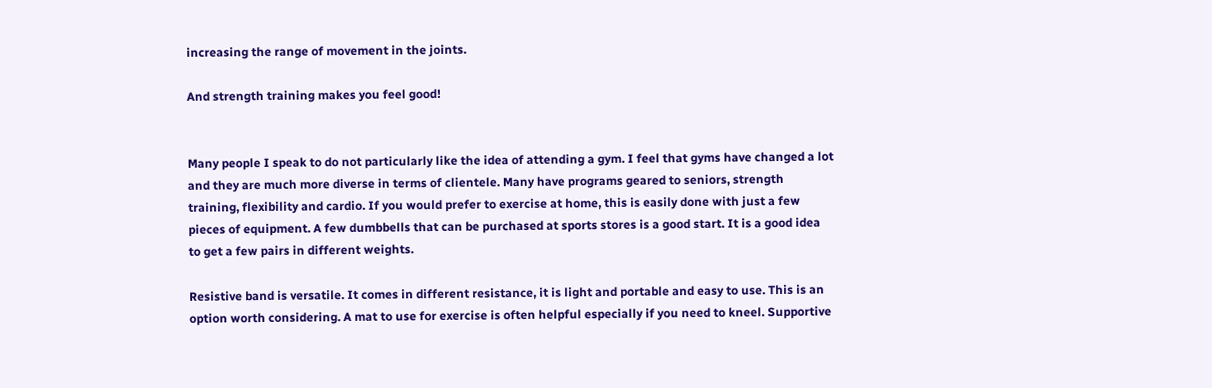increasing the range of movement in the joints.

And strength training makes you feel good!


Many people I speak to do not particularly like the idea of attending a gym. I feel that gyms have changed a lot and they are much more diverse in terms of clientele. Many have programs geared to seniors, strength training, flexibility and cardio. If you would prefer to exercise at home, this is easily done with just a few pieces of equipment. A few dumbbells that can be purchased at sports stores is a good start. It is a good idea to get a few pairs in different weights.

Resistive band is versatile. It comes in different resistance, it is light and portable and easy to use. This is an option worth considering. A mat to use for exercise is often helpful especially if you need to kneel. Supportive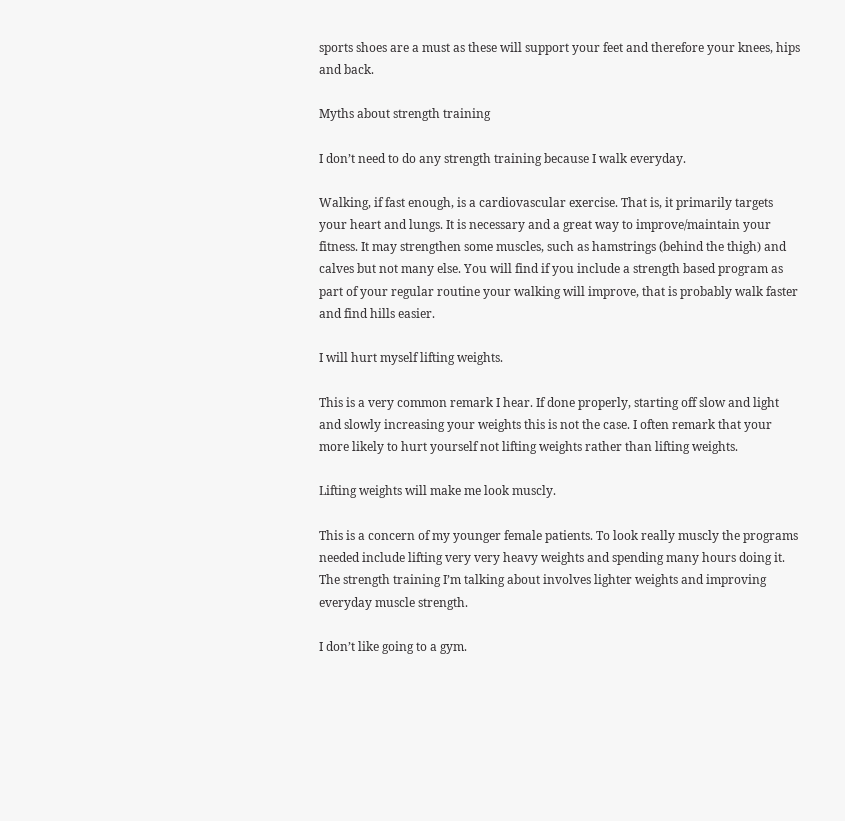sports shoes are a must as these will support your feet and therefore your knees, hips and back.

Myths about strength training

I don’t need to do any strength training because I walk everyday.

Walking, if fast enough, is a cardiovascular exercise. That is, it primarily targets your heart and lungs. It is necessary and a great way to improve/maintain your fitness. It may strengthen some muscles, such as hamstrings (behind the thigh) and calves but not many else. You will find if you include a strength based program as part of your regular routine your walking will improve, that is probably walk faster and find hills easier.

I will hurt myself lifting weights.

This is a very common remark I hear. If done properly, starting off slow and light and slowly increasing your weights this is not the case. I often remark that your more likely to hurt yourself not lifting weights rather than lifting weights.

Lifting weights will make me look muscly.

This is a concern of my younger female patients. To look really muscly the programs needed include lifting very very heavy weights and spending many hours doing it. The strength training I’m talking about involves lighter weights and improving everyday muscle strength.

I don’t like going to a gym.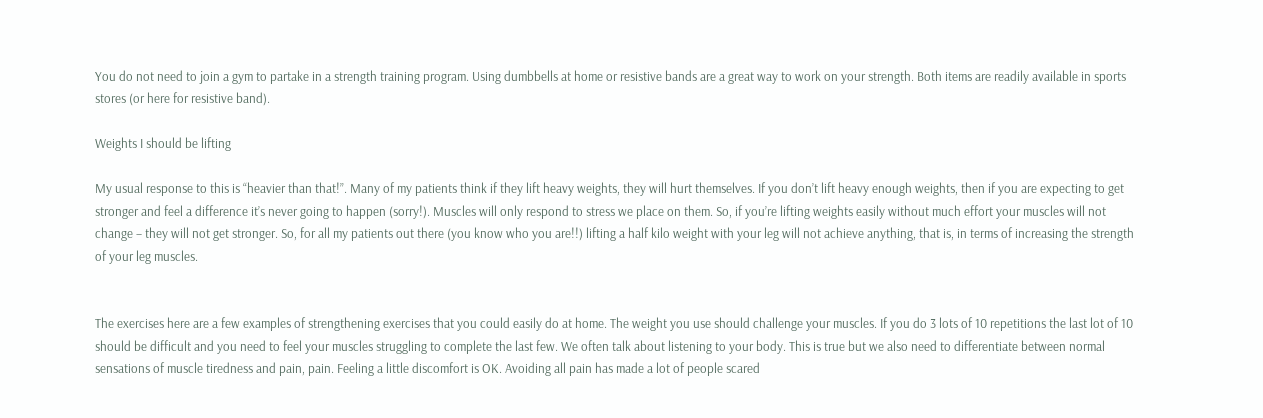You do not need to join a gym to partake in a strength training program. Using dumbbells at home or resistive bands are a great way to work on your strength. Both items are readily available in sports stores (or here for resistive band).

Weights I should be lifting

My usual response to this is “heavier than that!”. Many of my patients think if they lift heavy weights, they will hurt themselves. If you don’t lift heavy enough weights, then if you are expecting to get stronger and feel a difference it’s never going to happen (sorry!). Muscles will only respond to stress we place on them. So, if you’re lifting weights easily without much effort your muscles will not change – they will not get stronger. So, for all my patients out there (you know who you are!!) lifting a half kilo weight with your leg will not achieve anything, that is, in terms of increasing the strength of your leg muscles.


The exercises here are a few examples of strengthening exercises that you could easily do at home. The weight you use should challenge your muscles. If you do 3 lots of 10 repetitions the last lot of 10 should be difficult and you need to feel your muscles struggling to complete the last few. We often talk about listening to your body. This is true but we also need to differentiate between normal sensations of muscle tiredness and pain, pain. Feeling a little discomfort is OK. Avoiding all pain has made a lot of people scared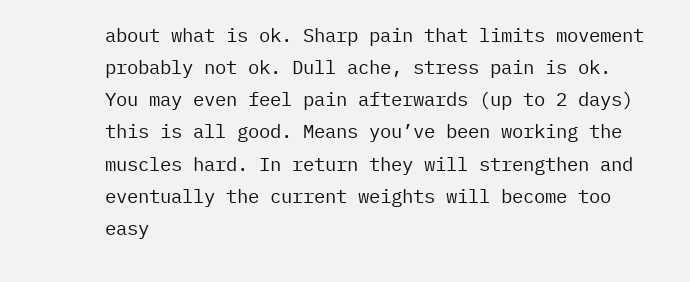about what is ok. Sharp pain that limits movement probably not ok. Dull ache, stress pain is ok. You may even feel pain afterwards (up to 2 days) this is all good. Means you’ve been working the muscles hard. In return they will strengthen and eventually the current weights will become too easy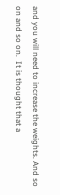and you will need to increase the weights. And so on and so on.  It is thought that a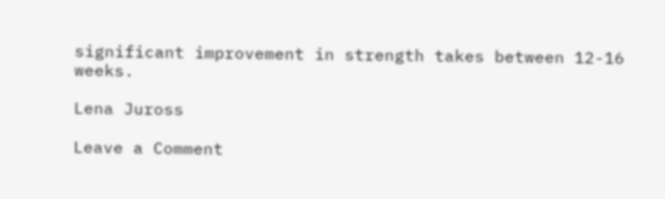significant improvement in strength takes between 12-16 weeks.

Lena Juross

Leave a Comment